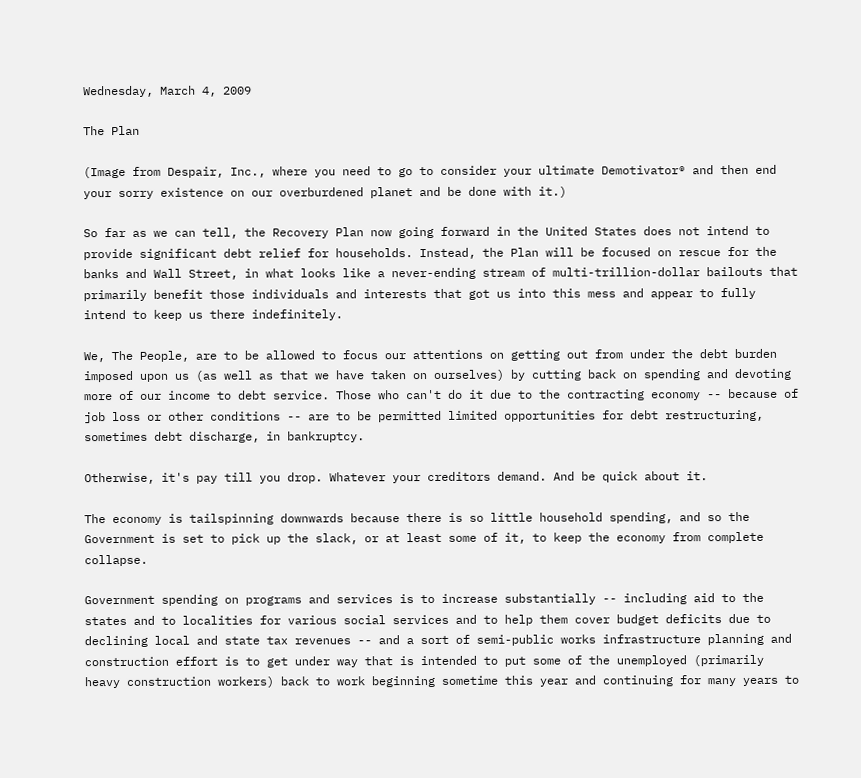Wednesday, March 4, 2009

The Plan

(Image from Despair, Inc., where you need to go to consider your ultimate Demotivator® and then end your sorry existence on our overburdened planet and be done with it.)

So far as we can tell, the Recovery Plan now going forward in the United States does not intend to provide significant debt relief for households. Instead, the Plan will be focused on rescue for the banks and Wall Street, in what looks like a never-ending stream of multi-trillion-dollar bailouts that primarily benefit those individuals and interests that got us into this mess and appear to fully intend to keep us there indefinitely.

We, The People, are to be allowed to focus our attentions on getting out from under the debt burden imposed upon us (as well as that we have taken on ourselves) by cutting back on spending and devoting more of our income to debt service. Those who can't do it due to the contracting economy -- because of job loss or other conditions -- are to be permitted limited opportunities for debt restructuring, sometimes debt discharge, in bankruptcy.

Otherwise, it's pay till you drop. Whatever your creditors demand. And be quick about it.

The economy is tailspinning downwards because there is so little household spending, and so the Government is set to pick up the slack, or at least some of it, to keep the economy from complete collapse.

Government spending on programs and services is to increase substantially -- including aid to the states and to localities for various social services and to help them cover budget deficits due to declining local and state tax revenues -- and a sort of semi-public works infrastructure planning and construction effort is to get under way that is intended to put some of the unemployed (primarily heavy construction workers) back to work beginning sometime this year and continuing for many years to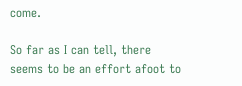come.

So far as I can tell, there seems to be an effort afoot to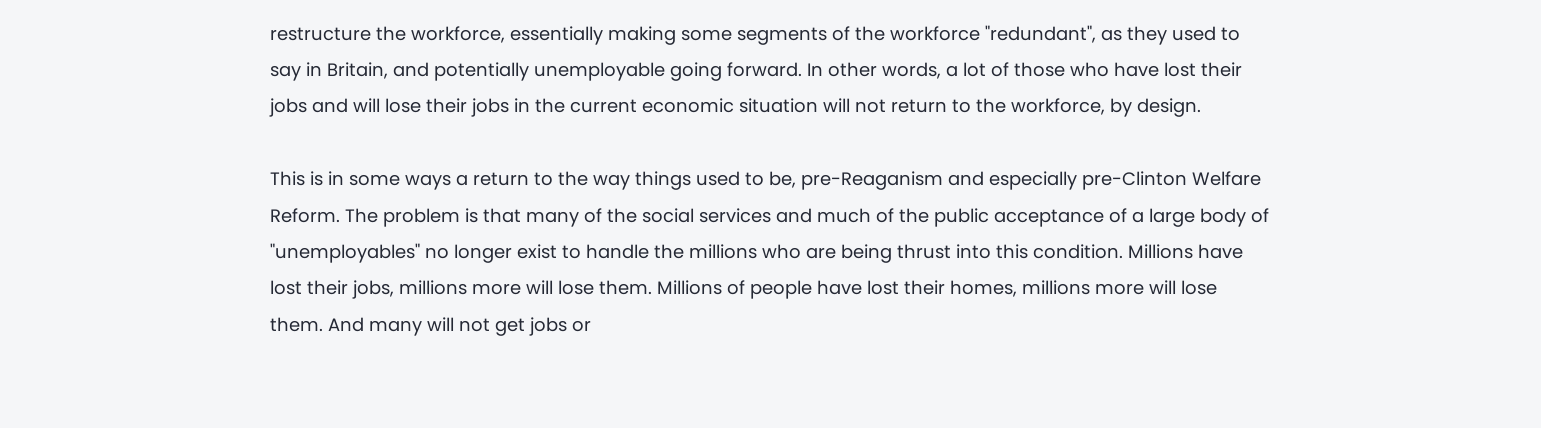restructure the workforce, essentially making some segments of the workforce "redundant", as they used to say in Britain, and potentially unemployable going forward. In other words, a lot of those who have lost their jobs and will lose their jobs in the current economic situation will not return to the workforce, by design.

This is in some ways a return to the way things used to be, pre-Reaganism and especially pre-Clinton Welfare Reform. The problem is that many of the social services and much of the public acceptance of a large body of "unemployables" no longer exist to handle the millions who are being thrust into this condition. Millions have lost their jobs, millions more will lose them. Millions of people have lost their homes, millions more will lose them. And many will not get jobs or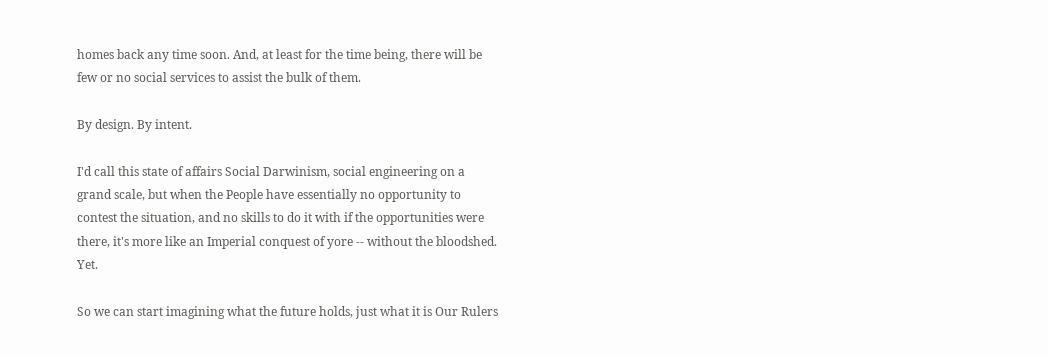homes back any time soon. And, at least for the time being, there will be few or no social services to assist the bulk of them.

By design. By intent.

I'd call this state of affairs Social Darwinism, social engineering on a grand scale, but when the People have essentially no opportunity to contest the situation, and no skills to do it with if the opportunities were there, it's more like an Imperial conquest of yore -- without the bloodshed. Yet.

So we can start imagining what the future holds, just what it is Our Rulers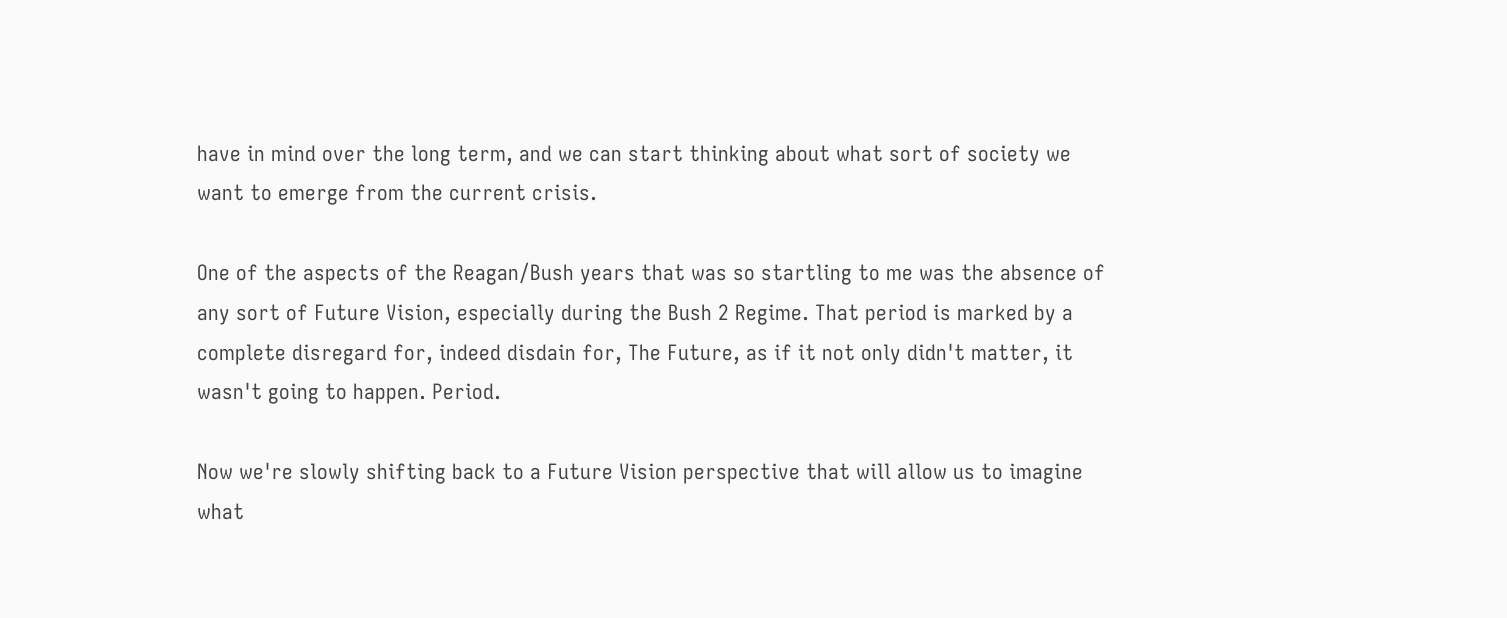have in mind over the long term, and we can start thinking about what sort of society we want to emerge from the current crisis.

One of the aspects of the Reagan/Bush years that was so startling to me was the absence of any sort of Future Vision, especially during the Bush 2 Regime. That period is marked by a complete disregard for, indeed disdain for, The Future, as if it not only didn't matter, it wasn't going to happen. Period.

Now we're slowly shifting back to a Future Vision perspective that will allow us to imagine what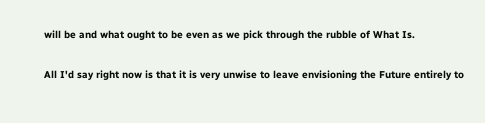will be and what ought to be even as we pick through the rubble of What Is.

All I'd say right now is that it is very unwise to leave envisioning the Future entirely to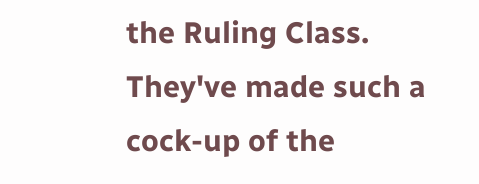the Ruling Class. They've made such a cock-up of the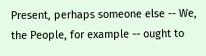Present, perhaps someone else -- We, the People, for example -- ought to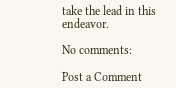take the lead in this endeavor.

No comments:

Post a Comment